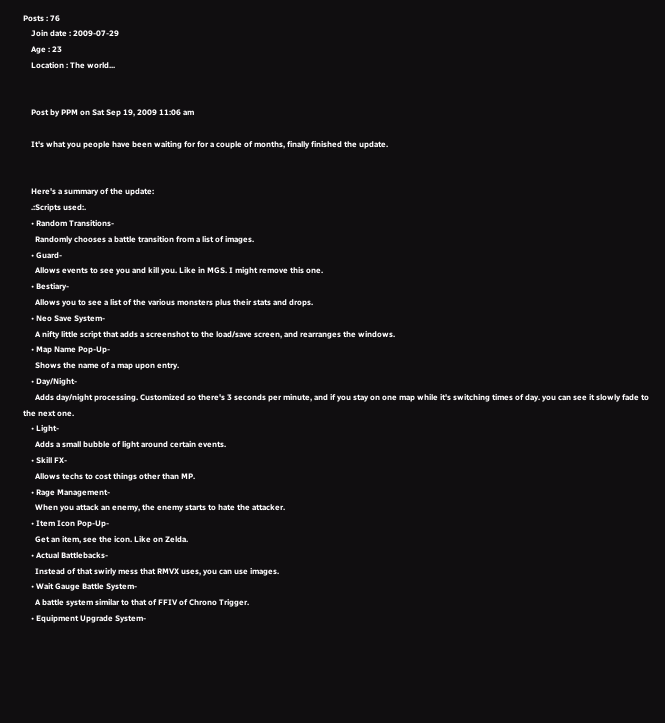Posts : 76
    Join date : 2009-07-29
    Age : 23
    Location : The world...


    Post by PPM on Sat Sep 19, 2009 11:06 am

    It's what you people have been waiting for for a couple of months, finally finished the update.


    Here's a summary of the update:
    .:Scripts used:.
    • Random Transitions-
      Randomly chooses a battle transition from a list of images.
    • Guard-
      Allows events to see you and kill you. Like in MGS. I might remove this one.
    • Bestiary-
      Allows you to see a list of the various monsters plus their stats and drops.
    • Neo Save System-
      A nifty little script that adds a screenshot to the load/save screen, and rearranges the windows.
    • Map Name Pop-Up-
      Shows the name of a map upon entry.
    • Day/Night-
      Adds day/night processing. Customized so there's 3 seconds per minute, and if you stay on one map while it's switching times of day. you can see it slowly fade to the next one.
    • Light-
      Adds a small bubble of light around certain events.
    • Skill FX-
      Allows techs to cost things other than MP.
    • Rage Management-
      When you attack an enemy, the enemy starts to hate the attacker.
    • Item Icon Pop-Up-
      Get an item, see the icon. Like on Zelda.
    • Actual Battlebacks-
      Instead of that swirly mess that RMVX uses, you can use images.
    • Wait Gauge Battle System-
      A battle system similar to that of FFIV of Chrono Trigger.
    • Equipment Upgrade System-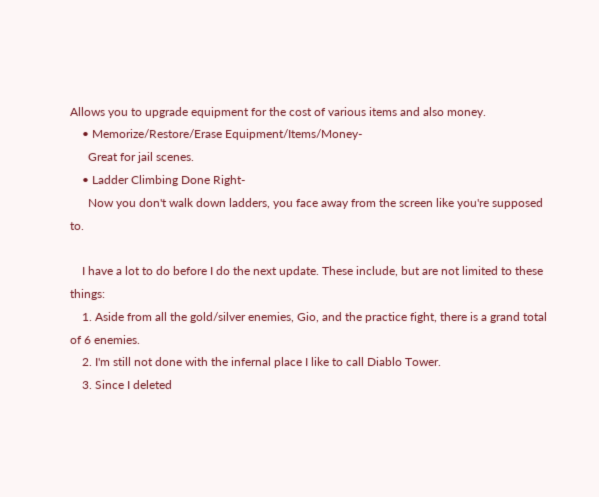Allows you to upgrade equipment for the cost of various items and also money.
    • Memorize/Restore/Erase Equipment/Items/Money-
      Great for jail scenes.
    • Ladder Climbing Done Right-
      Now you don't walk down ladders, you face away from the screen like you're supposed to.

    I have a lot to do before I do the next update. These include, but are not limited to these things:
    1. Aside from all the gold/silver enemies, Gio, and the practice fight, there is a grand total of 6 enemies.
    2. I'm still not done with the infernal place I like to call Diablo Tower.
    3. Since I deleted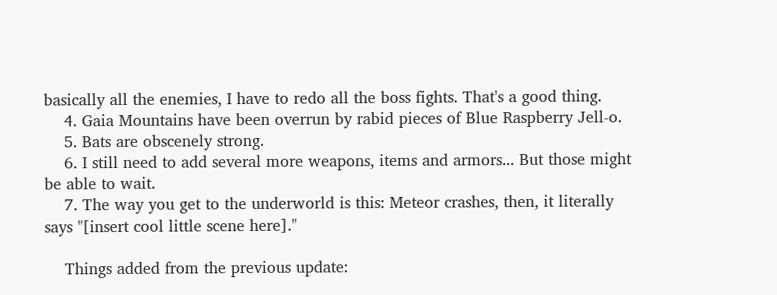basically all the enemies, I have to redo all the boss fights. That's a good thing.
    4. Gaia Mountains have been overrun by rabid pieces of Blue Raspberry Jell-o.
    5. Bats are obscenely strong.
    6. I still need to add several more weapons, items and armors... But those might be able to wait.
    7. The way you get to the underworld is this: Meteor crashes, then, it literally says "[insert cool little scene here]."

    Things added from the previous update: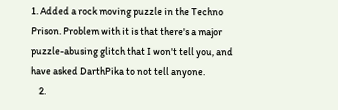1. Added a rock moving puzzle in the Techno Prison. Problem with it is that there's a major puzzle-abusing glitch that I won't tell you, and have asked DarthPika to not tell anyone.
    2.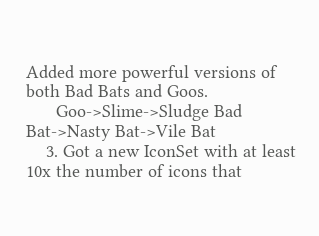Added more powerful versions of both Bad Bats and Goos.
      Goo->Slime->Sludge Bad Bat->Nasty Bat->Vile Bat
    3. Got a new IconSet with at least 10x the number of icons that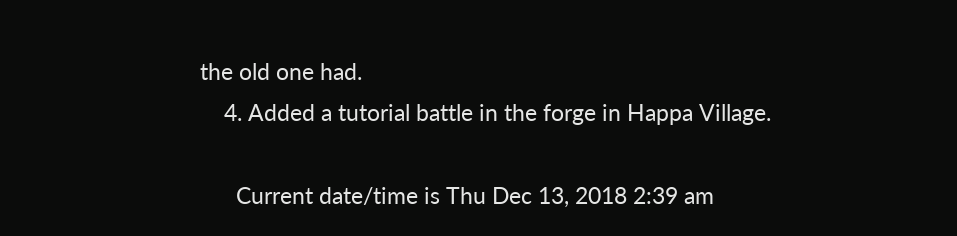the old one had.
    4. Added a tutorial battle in the forge in Happa Village.

      Current date/time is Thu Dec 13, 2018 2:39 am